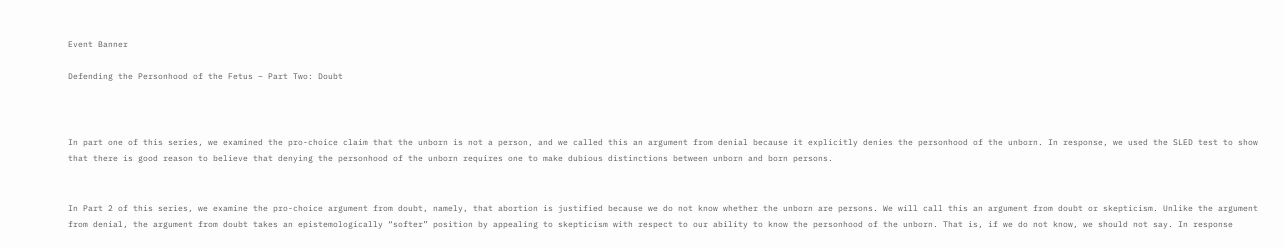Event Banner

Defending the Personhood of the Fetus – Part Two: Doubt



In part one of this series, we examined the pro-choice claim that the unborn is not a person, and we called this an argument from denial because it explicitly denies the personhood of the unborn. In response, we used the SLED test to show that there is good reason to believe that denying the personhood of the unborn requires one to make dubious distinctions between unborn and born persons.


In Part 2 of this series, we examine the pro-choice argument from doubt, namely, that abortion is justified because we do not know whether the unborn are persons. We will call this an argument from doubt or skepticism. Unlike the argument from denial, the argument from doubt takes an epistemologically “softer” position by appealing to skepticism with respect to our ability to know the personhood of the unborn. That is, if we do not know, we should not say. In response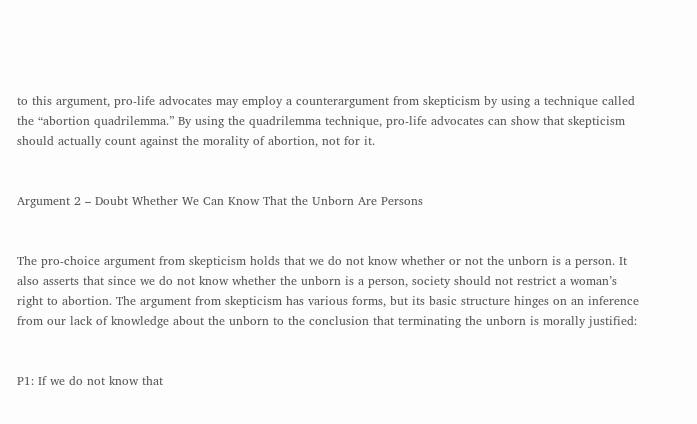to this argument, pro-life advocates may employ a counterargument from skepticism by using a technique called the “abortion quadrilemma.” By using the quadrilemma technique, pro-life advocates can show that skepticism should actually count against the morality of abortion, not for it.


Argument 2 – Doubt Whether We Can Know That the Unborn Are Persons


The pro-choice argument from skepticism holds that we do not know whether or not the unborn is a person. It also asserts that since we do not know whether the unborn is a person, society should not restrict a woman’s right to abortion. The argument from skepticism has various forms, but its basic structure hinges on an inference from our lack of knowledge about the unborn to the conclusion that terminating the unborn is morally justified:


P1: If we do not know that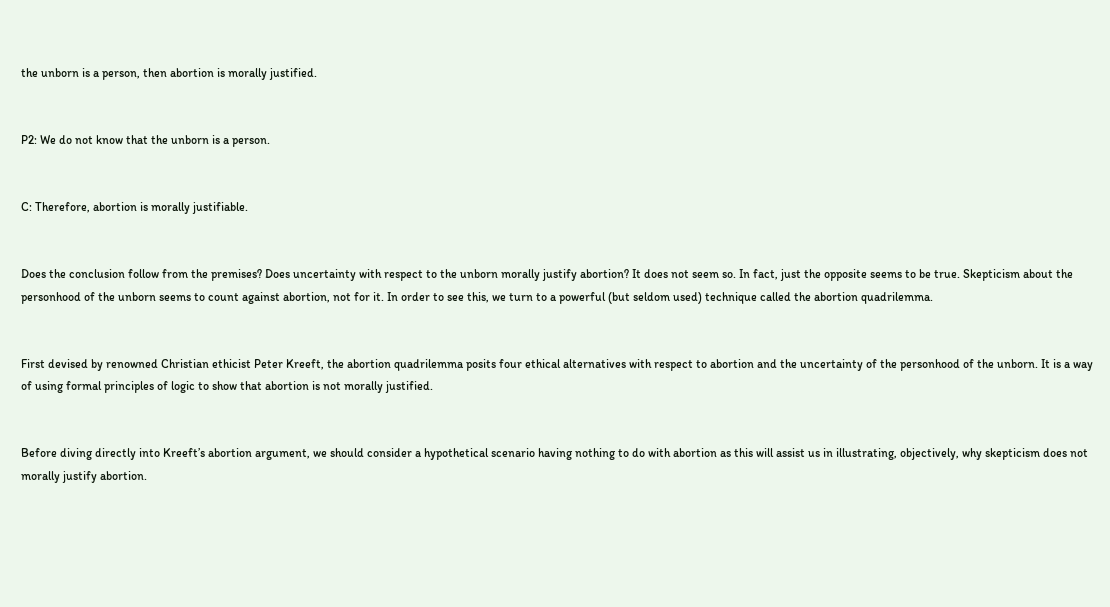the unborn is a person, then abortion is morally justified.


P2: We do not know that the unborn is a person.


C: Therefore, abortion is morally justifiable.


Does the conclusion follow from the premises? Does uncertainty with respect to the unborn morally justify abortion? It does not seem so. In fact, just the opposite seems to be true. Skepticism about the personhood of the unborn seems to count against abortion, not for it. In order to see this, we turn to a powerful (but seldom used) technique called the abortion quadrilemma.


First devised by renowned Christian ethicist Peter Kreeft, the abortion quadrilemma posits four ethical alternatives with respect to abortion and the uncertainty of the personhood of the unborn. It is a way of using formal principles of logic to show that abortion is not morally justified.


Before diving directly into Kreeft’s abortion argument, we should consider a hypothetical scenario having nothing to do with abortion as this will assist us in illustrating, objectively, why skepticism does not morally justify abortion.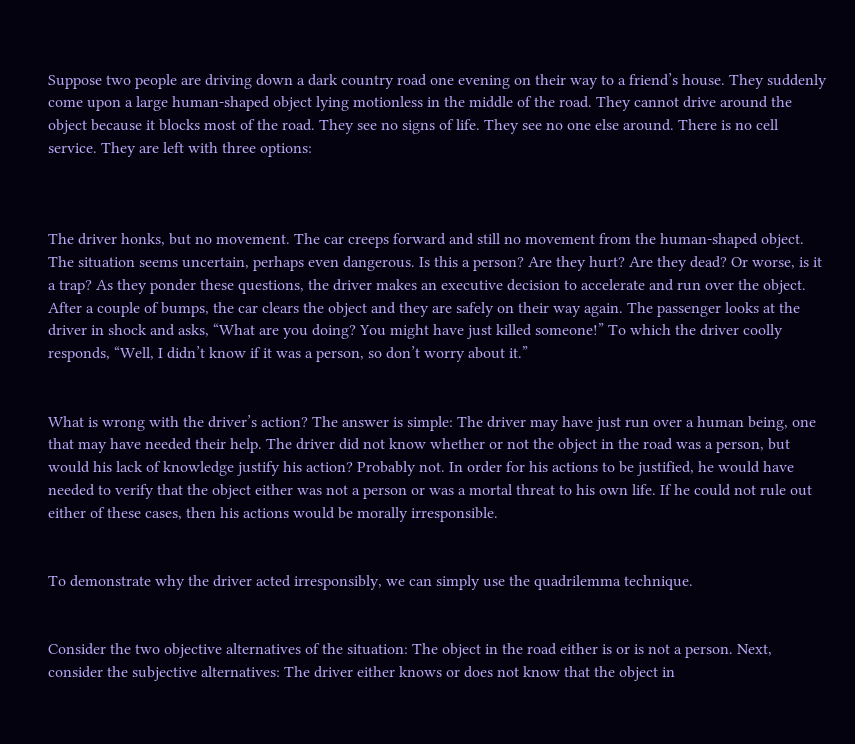Suppose two people are driving down a dark country road one evening on their way to a friend’s house. They suddenly come upon a large human-shaped object lying motionless in the middle of the road. They cannot drive around the object because it blocks most of the road. They see no signs of life. They see no one else around. There is no cell service. They are left with three options:



The driver honks, but no movement. The car creeps forward and still no movement from the human-shaped object. The situation seems uncertain, perhaps even dangerous. Is this a person? Are they hurt? Are they dead? Or worse, is it a trap? As they ponder these questions, the driver makes an executive decision to accelerate and run over the object. After a couple of bumps, the car clears the object and they are safely on their way again. The passenger looks at the driver in shock and asks, “What are you doing? You might have just killed someone!” To which the driver coolly responds, “Well, I didn’t know if it was a person, so don’t worry about it.”


What is wrong with the driver’s action? The answer is simple: The driver may have just run over a human being, one that may have needed their help. The driver did not know whether or not the object in the road was a person, but would his lack of knowledge justify his action? Probably not. In order for his actions to be justified, he would have needed to verify that the object either was not a person or was a mortal threat to his own life. If he could not rule out either of these cases, then his actions would be morally irresponsible.


To demonstrate why the driver acted irresponsibly, we can simply use the quadrilemma technique.


Consider the two objective alternatives of the situation: The object in the road either is or is not a person. Next, consider the subjective alternatives: The driver either knows or does not know that the object in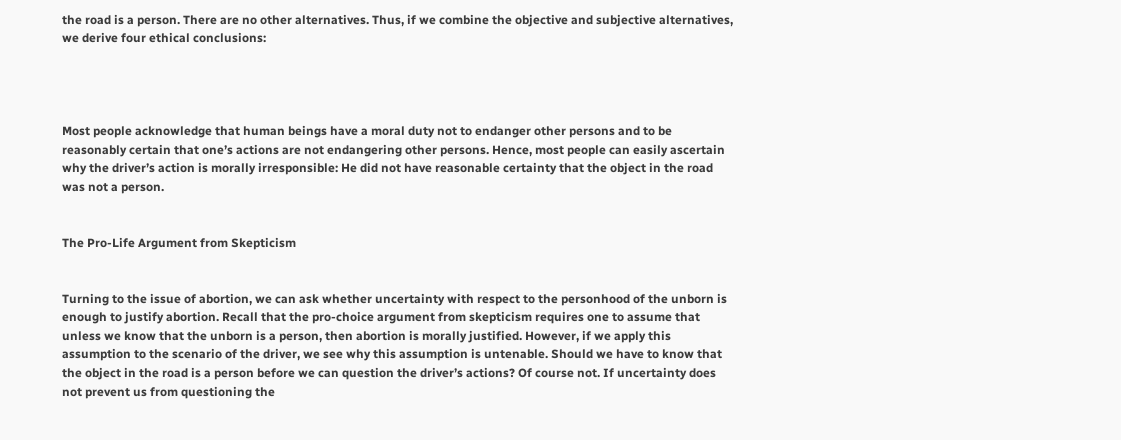the road is a person. There are no other alternatives. Thus, if we combine the objective and subjective alternatives, we derive four ethical conclusions:




Most people acknowledge that human beings have a moral duty not to endanger other persons and to be reasonably certain that one’s actions are not endangering other persons. Hence, most people can easily ascertain why the driver’s action is morally irresponsible: He did not have reasonable certainty that the object in the road was not a person.


The Pro-Life Argument from Skepticism


Turning to the issue of abortion, we can ask whether uncertainty with respect to the personhood of the unborn is enough to justify abortion. Recall that the pro-choice argument from skepticism requires one to assume that unless we know that the unborn is a person, then abortion is morally justified. However, if we apply this assumption to the scenario of the driver, we see why this assumption is untenable. Should we have to know that the object in the road is a person before we can question the driver’s actions? Of course not. If uncertainty does not prevent us from questioning the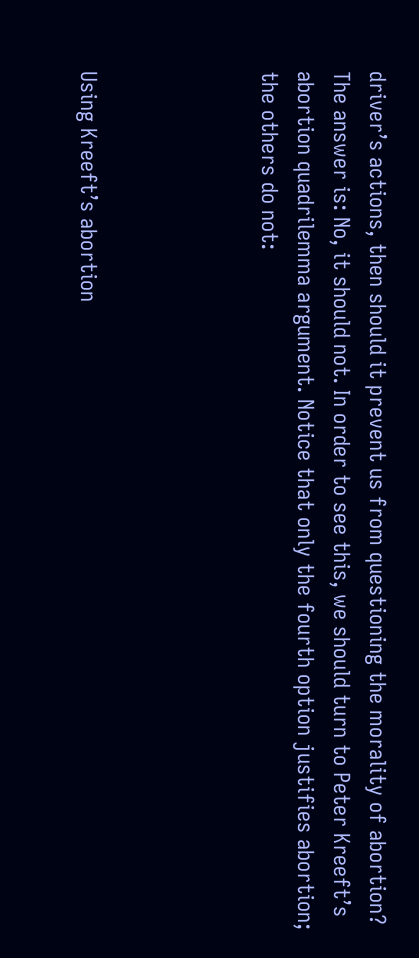driver’s actions, then should it prevent us from questioning the morality of abortion? The answer is: No, it should not. In order to see this, we should turn to Peter Kreeft’s abortion quadrilemma argument. Notice that only the fourth option justifies abortion; the others do not:




Using Kreeft’s abortion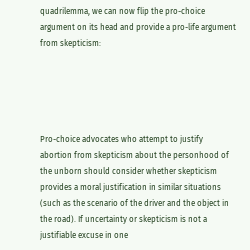quadrilemma, we can now flip the pro-choice argument on its head and provide a pro-life argument from skepticism:





Pro-choice advocates who attempt to justify abortion from skepticism about the personhood of the unborn should consider whether skepticism provides a moral justification in similar situations (such as the scenario of the driver and the object in the road). If uncertainty or skepticism is not a justifiable excuse in one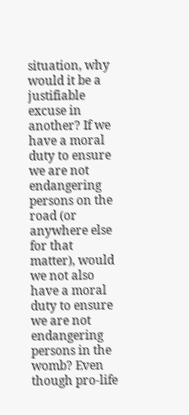situation, why would it be a justifiable excuse in another? If we have a moral duty to ensure we are not endangering persons on the road (or anywhere else for that matter), would we not also have a moral duty to ensure we are not endangering persons in the womb? Even though pro-life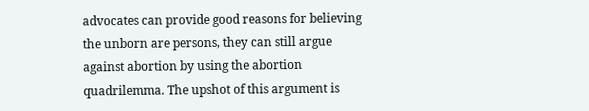advocates can provide good reasons for believing the unborn are persons, they can still argue against abortion by using the abortion quadrilemma. The upshot of this argument is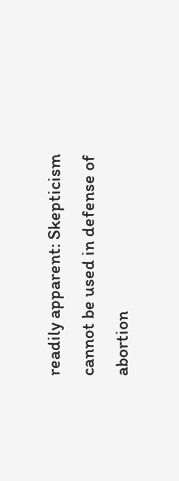readily apparent: Skepticism cannot be used in defense of abortion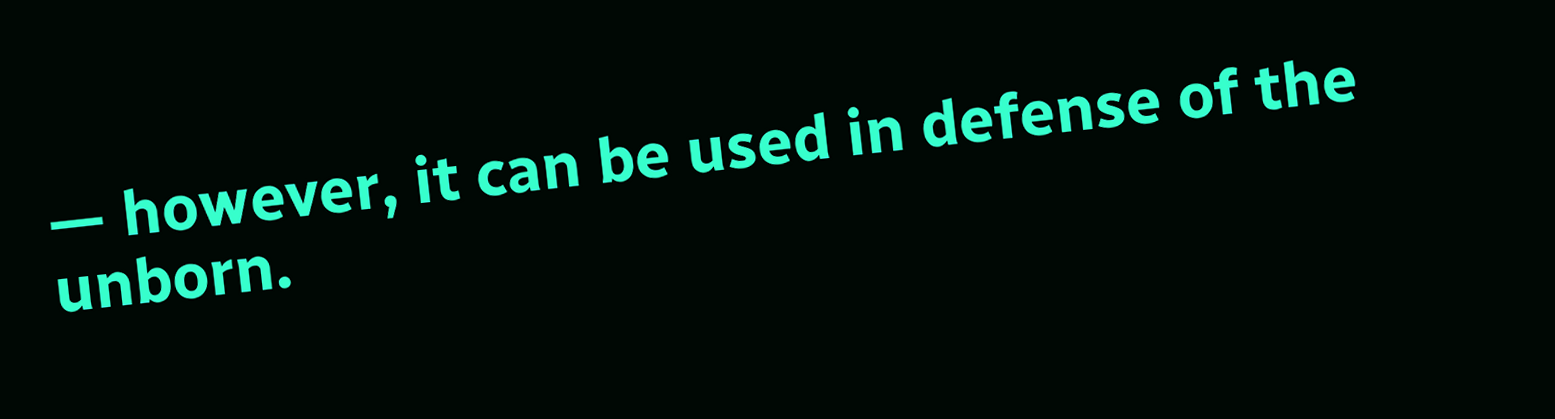— however, it can be used in defense of the unborn.